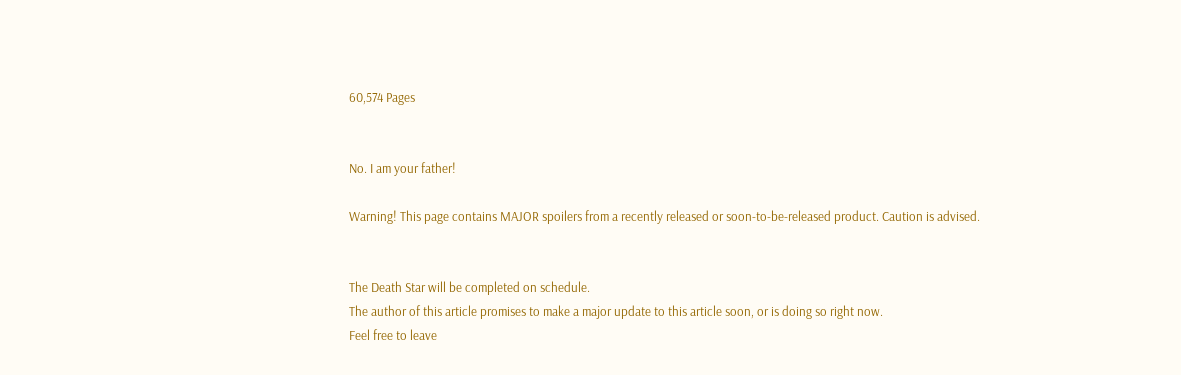60,574 Pages


No. I am your father!

Warning! This page contains MAJOR spoilers from a recently released or soon-to-be-released product. Caution is advised.


The Death Star will be completed on schedule.
The author of this article promises to make a major update to this article soon, or is doing so right now.
Feel free to leave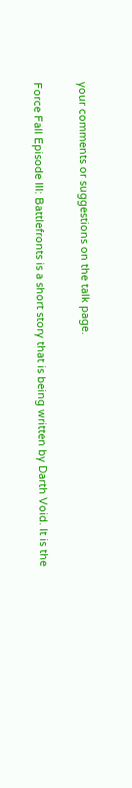your comments or suggestions on the talk page.

Force Fall Episode III: Battlefronts is a short story that is being written by Darth Void. It is the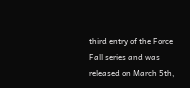third entry of the Force Fall series and was released on March 5th,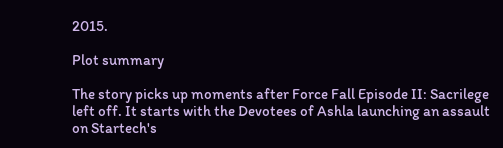2015.

Plot summary

The story picks up moments after Force Fall Episode II: Sacrilege left off. It starts with the Devotees of Ashla launching an assault on Startech's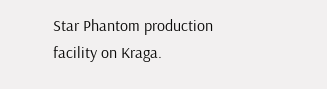Star Phantom production facility on Kraga.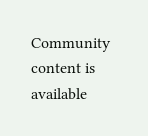Community content is available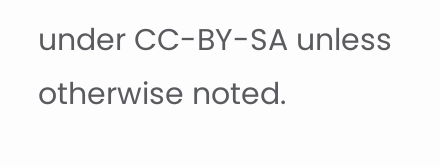under CC-BY-SA unless otherwise noted.